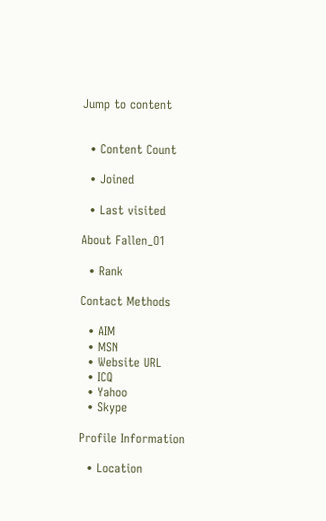Jump to content


  • Content Count

  • Joined

  • Last visited

About Fallen_O1

  • Rank

Contact Methods

  • AIM
  • MSN
  • Website URL
  • ICQ
  • Yahoo
  • Skype

Profile Information

  • Location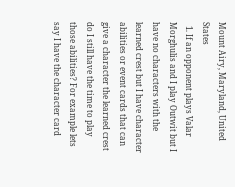Mount Airy, Maryland, United States
  1. If an opponent plays Valar Morghulis and I play Outwit but I have no characters with the learned crest but I have character abilities or event cards that can give a character the learned crest do I still have the time to play those abilities? For example lets say I have the character card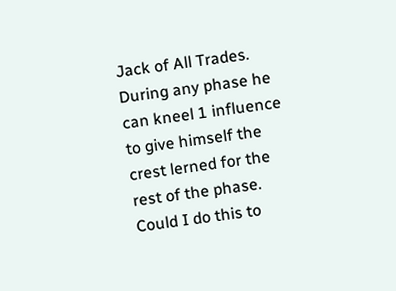Jack of All Trades. During any phase he can kneel 1 influence to give himself the crest lerned for the rest of the phase. Could I do this to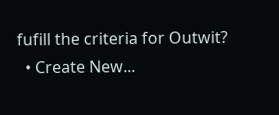fufill the criteria for Outwit?
  • Create New...